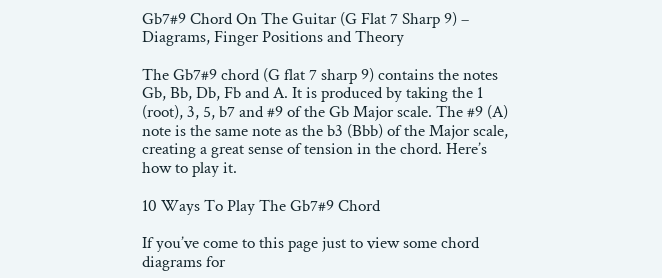Gb7#9 Chord On The Guitar (G Flat 7 Sharp 9) – Diagrams, Finger Positions and Theory

The Gb7#9 chord (G flat 7 sharp 9) contains the notes Gb, Bb, Db, Fb and A. It is produced by taking the 1 (root), 3, 5, b7 and #9 of the Gb Major scale. The #9 (A) note is the same note as the b3 (Bbb) of the Major scale, creating a great sense of tension in the chord. Here’s how to play it.

10 Ways To Play The Gb7#9 Chord

If you’ve come to this page just to view some chord diagrams for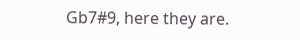Gb7#9, here they are.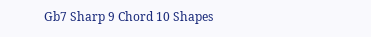Gb7 Sharp 9 Chord 10 Shapes